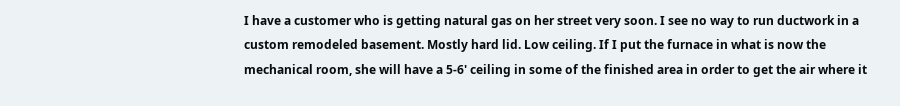I have a customer who is getting natural gas on her street very soon. I see no way to run ductwork in a custom remodeled basement. Mostly hard lid. Low ceiling. If I put the furnace in what is now the mechanical room, she will have a 5-6' ceiling in some of the finished area in order to get the air where it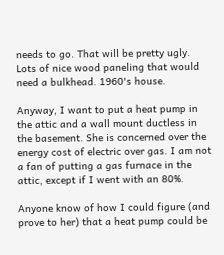needs to go. That will be pretty ugly. Lots of nice wood paneling that would need a bulkhead. 1960's house.

Anyway, I want to put a heat pump in the attic and a wall mount ductless in the basement. She is concerned over the energy cost of electric over gas. I am not a fan of putting a gas furnace in the attic, except if I went with an 80%.

Anyone know of how I could figure (and prove to her) that a heat pump could be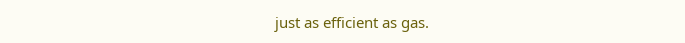just as efficient as gas.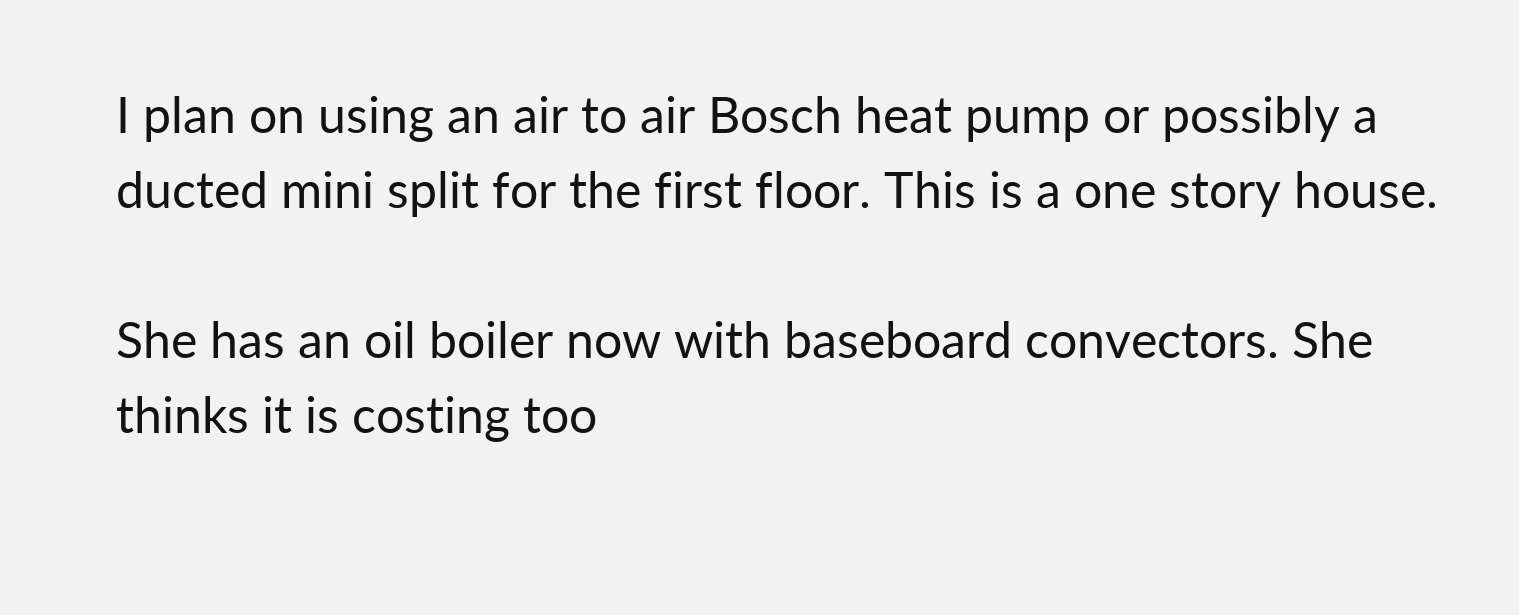I plan on using an air to air Bosch heat pump or possibly a ducted mini split for the first floor. This is a one story house.

She has an oil boiler now with baseboard convectors. She thinks it is costing too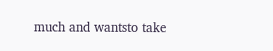much and wantsto take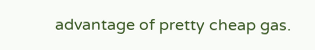advantage of pretty cheap gas.